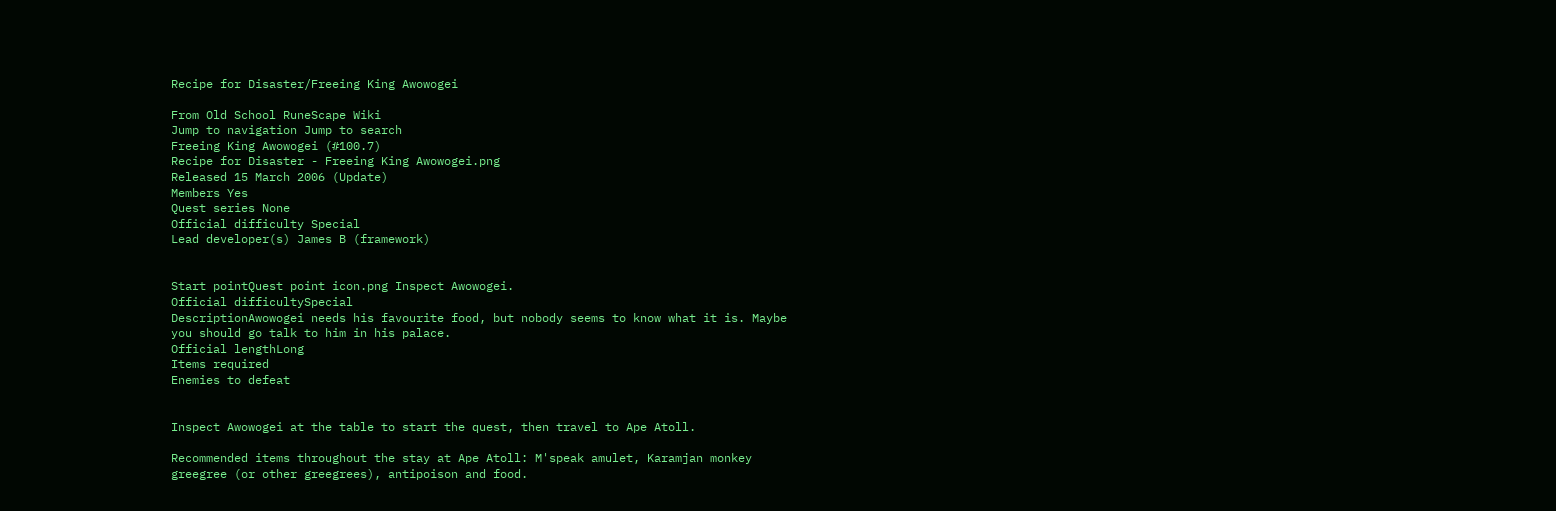Recipe for Disaster/Freeing King Awowogei

From Old School RuneScape Wiki
Jump to navigation Jump to search
Freeing King Awowogei (#100.7)
Recipe for Disaster - Freeing King Awowogei.png
Released 15 March 2006 (Update)
Members Yes
Quest series None
Official difficulty Special
Lead developer(s) James B (framework)


Start pointQuest point icon.png Inspect Awowogei.
Official difficultySpecial
DescriptionAwowogei needs his favourite food, but nobody seems to know what it is. Maybe you should go talk to him in his palace.
Official lengthLong
Items required
Enemies to defeat


Inspect Awowogei at the table to start the quest, then travel to Ape Atoll.

Recommended items throughout the stay at Ape Atoll: M'speak amulet, Karamjan monkey greegree (or other greegrees), antipoison and food.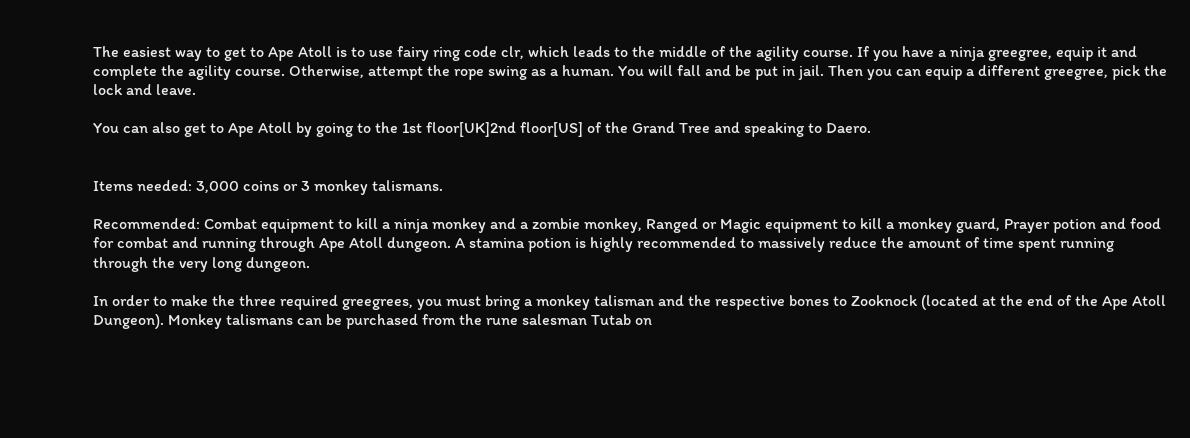The easiest way to get to Ape Atoll is to use fairy ring code clr, which leads to the middle of the agility course. If you have a ninja greegree, equip it and complete the agility course. Otherwise, attempt the rope swing as a human. You will fall and be put in jail. Then you can equip a different greegree, pick the lock and leave.

You can also get to Ape Atoll by going to the 1st floor[UK]2nd floor[US] of the Grand Tree and speaking to Daero.


Items needed: 3,000 coins or 3 monkey talismans.

Recommended: Combat equipment to kill a ninja monkey and a zombie monkey, Ranged or Magic equipment to kill a monkey guard, Prayer potion and food for combat and running through Ape Atoll dungeon. A stamina potion is highly recommended to massively reduce the amount of time spent running through the very long dungeon.

In order to make the three required greegrees, you must bring a monkey talisman and the respective bones to Zooknock (located at the end of the Ape Atoll Dungeon). Monkey talismans can be purchased from the rune salesman Tutab on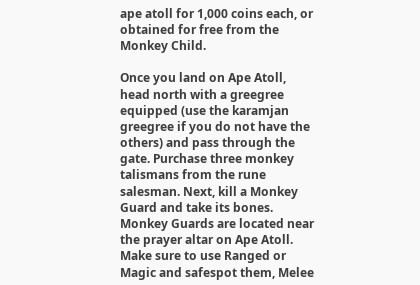ape atoll for 1,000 coins each, or obtained for free from the Monkey Child.

Once you land on Ape Atoll, head north with a greegree equipped (use the karamjan greegree if you do not have the others) and pass through the gate. Purchase three monkey talismans from the rune salesman. Next, kill a Monkey Guard and take its bones. Monkey Guards are located near the prayer altar on Ape Atoll. Make sure to use Ranged or Magic and safespot them, Melee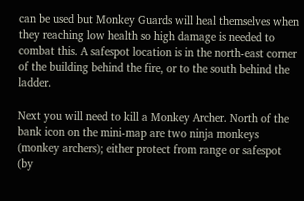can be used but Monkey Guards will heal themselves when they reaching low health so high damage is needed to combat this. A safespot location is in the north-east corner of the building behind the fire, or to the south behind the ladder.

Next you will need to kill a Monkey Archer. North of the bank icon on the mini-map are two ninja monkeys (monkey archers); either protect from range or safespot (by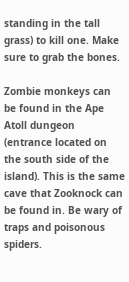standing in the tall grass) to kill one. Make sure to grab the bones.

Zombie monkeys can be found in the Ape Atoll dungeon (entrance located on the south side of the island). This is the same cave that Zooknock can be found in. Be wary of traps and poisonous spiders.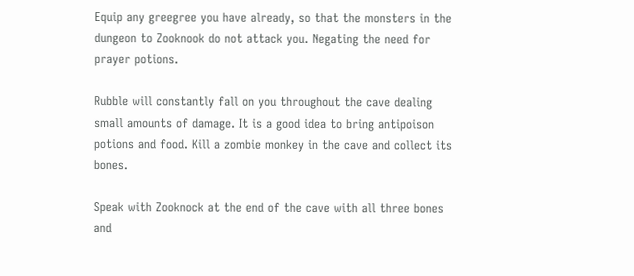Equip any greegree you have already, so that the monsters in the dungeon to Zooknook do not attack you. Negating the need for prayer potions.

Rubble will constantly fall on you throughout the cave dealing small amounts of damage. It is a good idea to bring antipoison potions and food. Kill a zombie monkey in the cave and collect its bones.

Speak with Zooknock at the end of the cave with all three bones and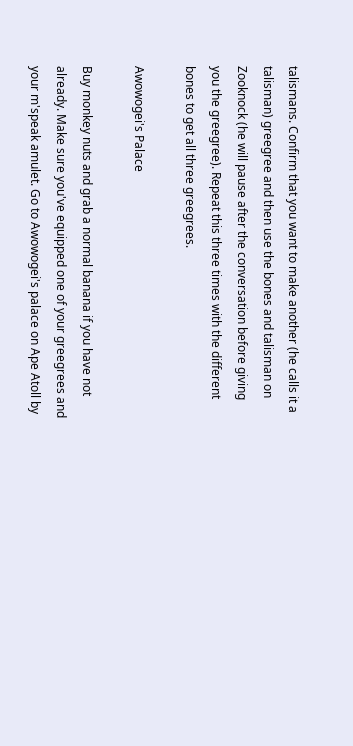talismans. Confirm that you want to make another (he calls it a talisman) greegree and then use the bones and talisman on Zooknock (he will pause after the conversation before giving you the greegree). Repeat this three times with the different bones to get all three greegrees.

Awowogei's Palace

Buy monkey nuts and grab a normal banana if you have not already. Make sure you've equipped one of your greegrees and your m'speak amulet. Go to Awowogei's palace on Ape Atoll by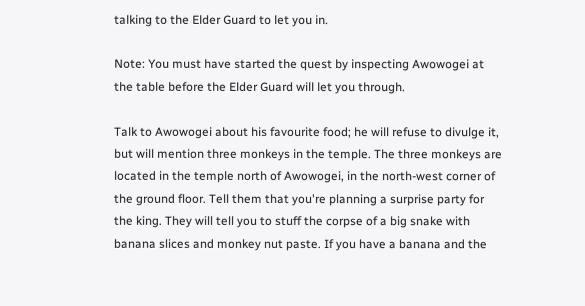talking to the Elder Guard to let you in.

Note: You must have started the quest by inspecting Awowogei at the table before the Elder Guard will let you through.

Talk to Awowogei about his favourite food; he will refuse to divulge it, but will mention three monkeys in the temple. The three monkeys are located in the temple north of Awowogei, in the north-west corner of the ground floor. Tell them that you're planning a surprise party for the king. They will tell you to stuff the corpse of a big snake with banana slices and monkey nut paste. If you have a banana and the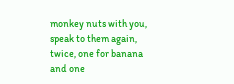monkey nuts with you, speak to them again, twice, one for banana and one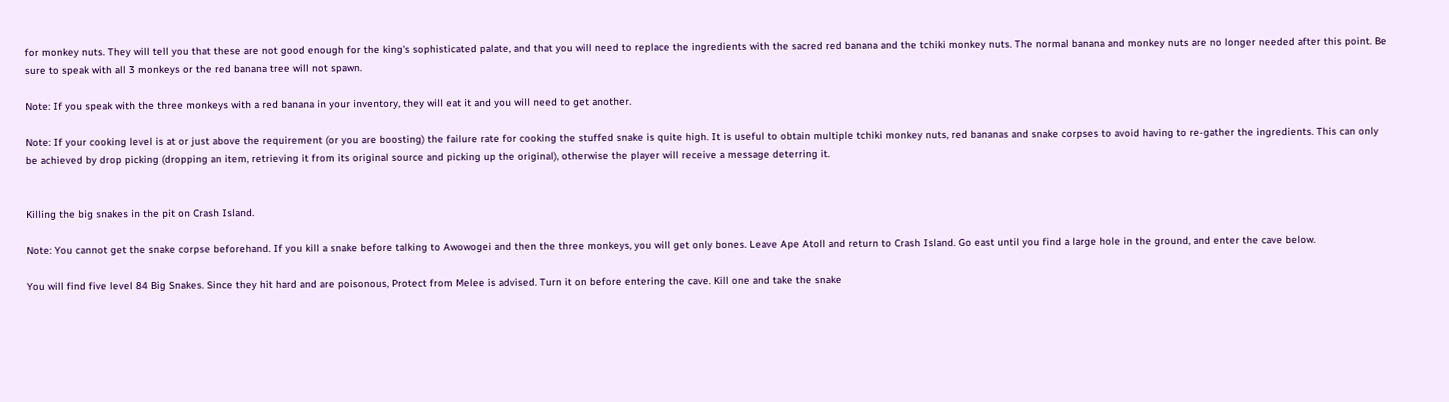for monkey nuts. They will tell you that these are not good enough for the king's sophisticated palate, and that you will need to replace the ingredients with the sacred red banana and the tchiki monkey nuts. The normal banana and monkey nuts are no longer needed after this point. Be sure to speak with all 3 monkeys or the red banana tree will not spawn.

Note: If you speak with the three monkeys with a red banana in your inventory, they will eat it and you will need to get another.

Note: If your cooking level is at or just above the requirement (or you are boosting) the failure rate for cooking the stuffed snake is quite high. It is useful to obtain multiple tchiki monkey nuts, red bananas and snake corpses to avoid having to re-gather the ingredients. This can only be achieved by drop picking (dropping an item, retrieving it from its original source and picking up the original), otherwise the player will receive a message deterring it.


Killing the big snakes in the pit on Crash Island.

Note: You cannot get the snake corpse beforehand. If you kill a snake before talking to Awowogei and then the three monkeys, you will get only bones. Leave Ape Atoll and return to Crash Island. Go east until you find a large hole in the ground, and enter the cave below.

You will find five level 84 Big Snakes. Since they hit hard and are poisonous, Protect from Melee is advised. Turn it on before entering the cave. Kill one and take the snake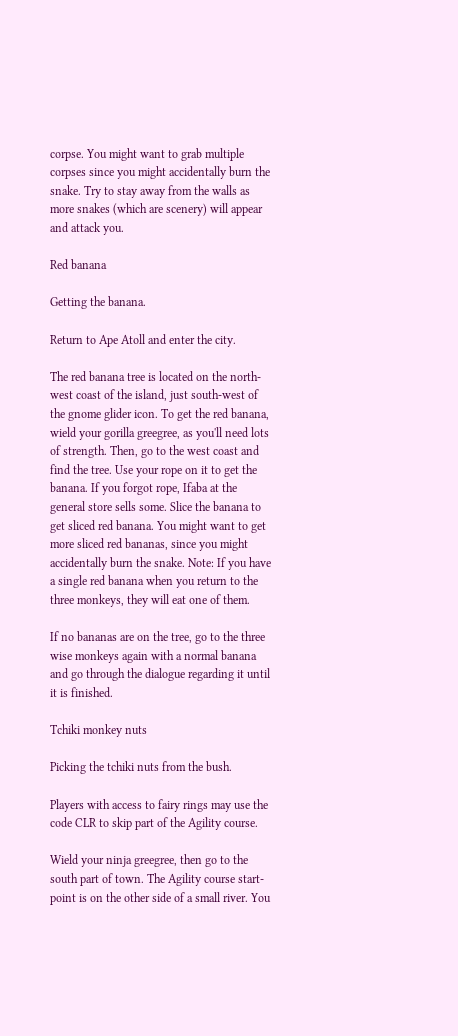corpse. You might want to grab multiple corpses since you might accidentally burn the snake. Try to stay away from the walls as more snakes (which are scenery) will appear and attack you.

Red banana

Getting the banana.

Return to Ape Atoll and enter the city.

The red banana tree is located on the north-west coast of the island, just south-west of the gnome glider icon. To get the red banana, wield your gorilla greegree, as you'll need lots of strength. Then, go to the west coast and find the tree. Use your rope on it to get the banana. If you forgot rope, Ifaba at the general store sells some. Slice the banana to get sliced red banana. You might want to get more sliced red bananas, since you might accidentally burn the snake. Note: If you have a single red banana when you return to the three monkeys, they will eat one of them.

If no bananas are on the tree, go to the three wise monkeys again with a normal banana and go through the dialogue regarding it until it is finished.

Tchiki monkey nuts

Picking the tchiki nuts from the bush.

Players with access to fairy rings may use the code CLR to skip part of the Agility course.

Wield your ninja greegree, then go to the south part of town. The Agility course start-point is on the other side of a small river. You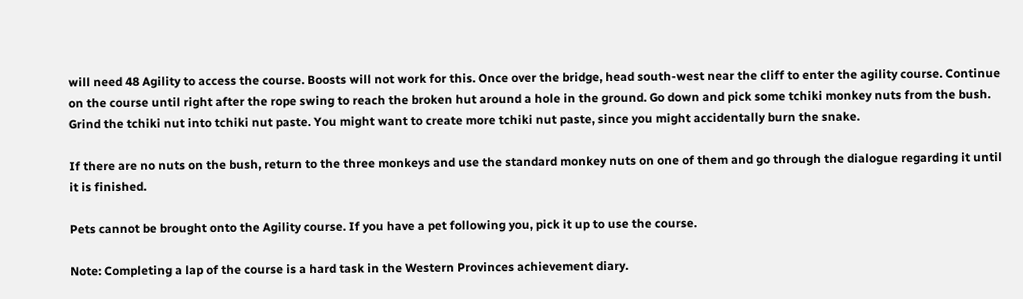will need 48 Agility to access the course. Boosts will not work for this. Once over the bridge, head south-west near the cliff to enter the agility course. Continue on the course until right after the rope swing to reach the broken hut around a hole in the ground. Go down and pick some tchiki monkey nuts from the bush. Grind the tchiki nut into tchiki nut paste. You might want to create more tchiki nut paste, since you might accidentally burn the snake.

If there are no nuts on the bush, return to the three monkeys and use the standard monkey nuts on one of them and go through the dialogue regarding it until it is finished.

Pets cannot be brought onto the Agility course. If you have a pet following you, pick it up to use the course.

Note: Completing a lap of the course is a hard task in the Western Provinces achievement diary.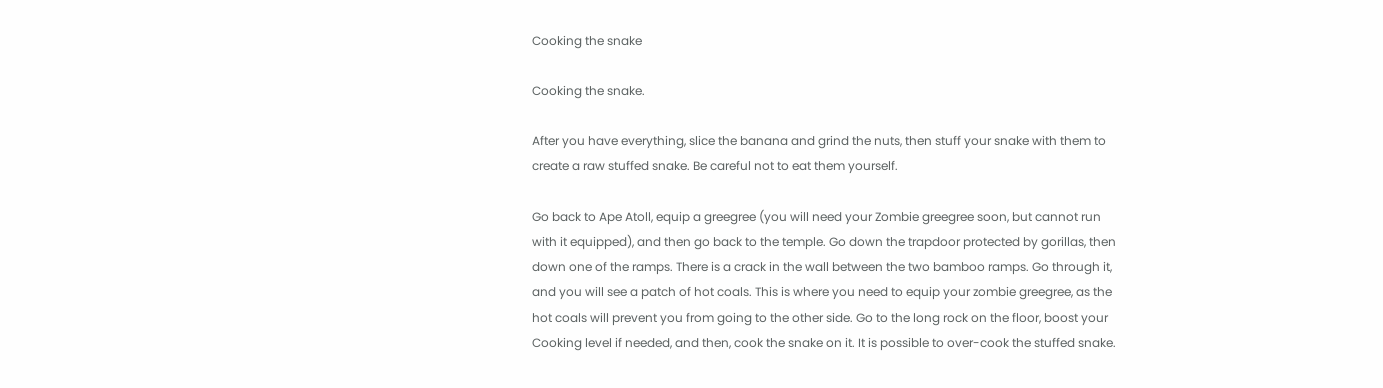Cooking the snake

Cooking the snake.

After you have everything, slice the banana and grind the nuts, then stuff your snake with them to create a raw stuffed snake. Be careful not to eat them yourself.

Go back to Ape Atoll, equip a greegree (you will need your Zombie greegree soon, but cannot run with it equipped), and then go back to the temple. Go down the trapdoor protected by gorillas, then down one of the ramps. There is a crack in the wall between the two bamboo ramps. Go through it, and you will see a patch of hot coals. This is where you need to equip your zombie greegree, as the hot coals will prevent you from going to the other side. Go to the long rock on the floor, boost your Cooking level if needed, and then, cook the snake on it. It is possible to over-cook the stuffed snake.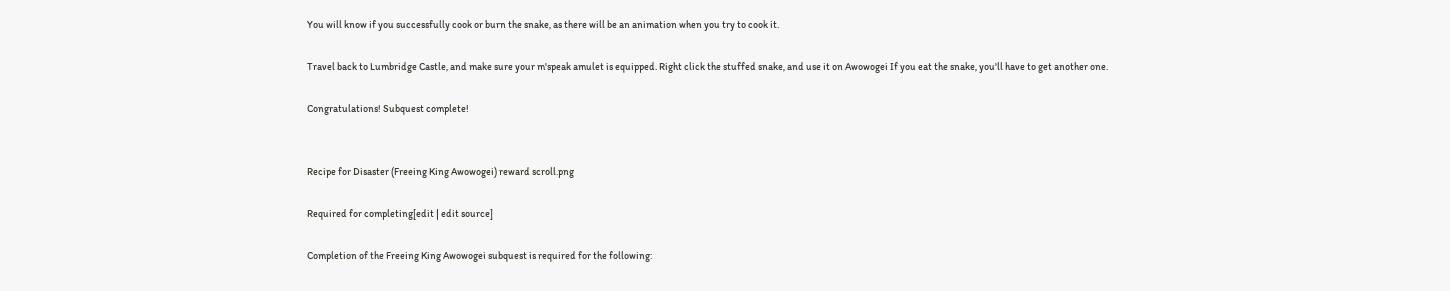You will know if you successfully cook or burn the snake, as there will be an animation when you try to cook it.

Travel back to Lumbridge Castle, and make sure your m'speak amulet is equipped. Right click the stuffed snake, and use it on Awowogei If you eat the snake, you'll have to get another one.

Congratulations! Subquest complete!


Recipe for Disaster (Freeing King Awowogei) reward scroll.png

Required for completing[edit | edit source]

Completion of the Freeing King Awowogei subquest is required for the following: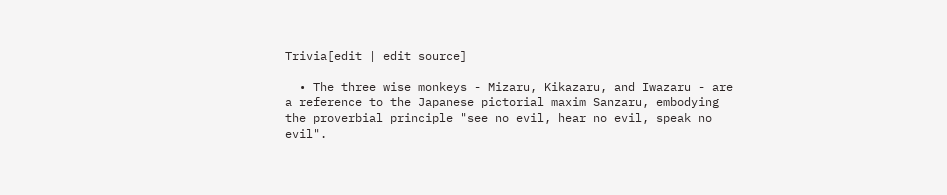Trivia[edit | edit source]

  • The three wise monkeys - Mizaru, Kikazaru, and Iwazaru - are a reference to the Japanese pictorial maxim Sanzaru, embodying the proverbial principle "see no evil, hear no evil, speak no evil".